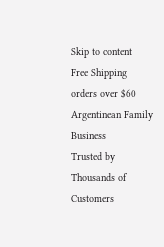Skip to content
Free Shipping orders over $60
Argentinean Family Business
Trusted by Thousands of Customers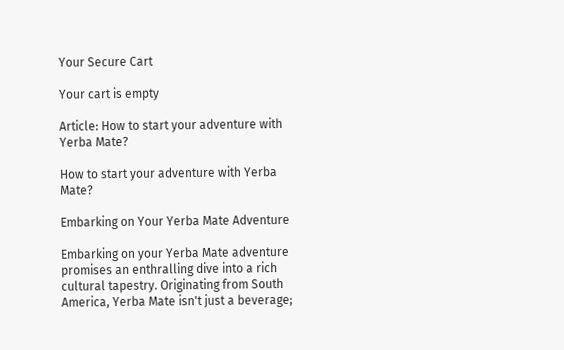Your Secure Cart

Your cart is empty

Article: How to start your adventure with Yerba Mate?

How to start your adventure with Yerba Mate?

Embarking on Your Yerba Mate Adventure

Embarking on your Yerba Mate adventure promises an enthralling dive into a rich cultural tapestry. Originating from South America, Yerba Mate isn't just a beverage;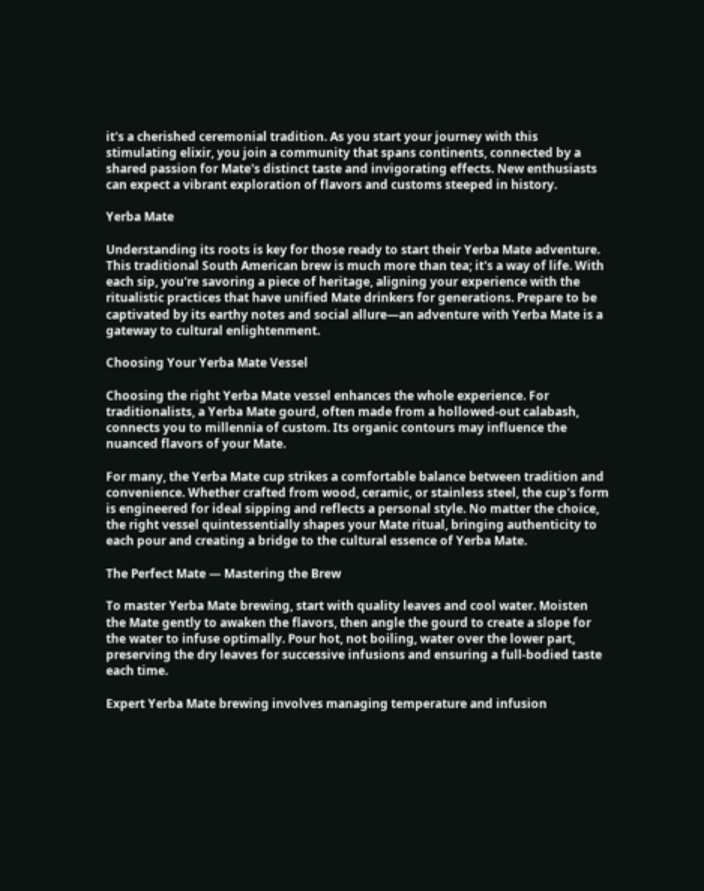it's a cherished ceremonial tradition. As you start your journey with this stimulating elixir, you join a community that spans continents, connected by a shared passion for Mate's distinct taste and invigorating effects. New enthusiasts can expect a vibrant exploration of flavors and customs steeped in history.

Yerba Mate

Understanding its roots is key for those ready to start their Yerba Mate adventure. This traditional South American brew is much more than tea; it's a way of life. With each sip, you're savoring a piece of heritage, aligning your experience with the ritualistic practices that have unified Mate drinkers for generations. Prepare to be captivated by its earthy notes and social allure—an adventure with Yerba Mate is a gateway to cultural enlightenment.

Choosing Your Yerba Mate Vessel

Choosing the right Yerba Mate vessel enhances the whole experience. For traditionalists, a Yerba Mate gourd, often made from a hollowed-out calabash, connects you to millennia of custom. Its organic contours may influence the nuanced flavors of your Mate.

For many, the Yerba Mate cup strikes a comfortable balance between tradition and convenience. Whether crafted from wood, ceramic, or stainless steel, the cup's form is engineered for ideal sipping and reflects a personal style. No matter the choice, the right vessel quintessentially shapes your Mate ritual, bringing authenticity to each pour and creating a bridge to the cultural essence of Yerba Mate.

The Perfect Mate — Mastering the Brew

To master Yerba Mate brewing, start with quality leaves and cool water. Moisten the Mate gently to awaken the flavors, then angle the gourd to create a slope for the water to infuse optimally. Pour hot, not boiling, water over the lower part, preserving the dry leaves for successive infusions and ensuring a full-bodied taste each time.

Expert Yerba Mate brewing involves managing temperature and infusion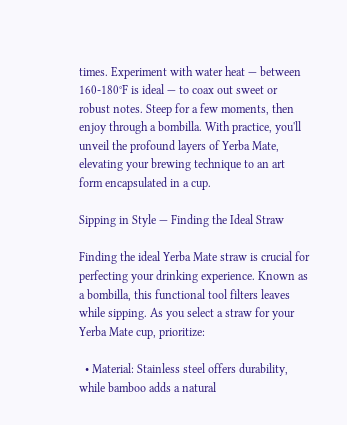times. Experiment with water heat — between 160-180°F is ideal — to coax out sweet or robust notes. Steep for a few moments, then enjoy through a bombilla. With practice, you'll unveil the profound layers of Yerba Mate, elevating your brewing technique to an art form encapsulated in a cup.

Sipping in Style — Finding the Ideal Straw

Finding the ideal Yerba Mate straw is crucial for perfecting your drinking experience. Known as a bombilla, this functional tool filters leaves while sipping. As you select a straw for your Yerba Mate cup, prioritize:

  • Material: Stainless steel offers durability, while bamboo adds a natural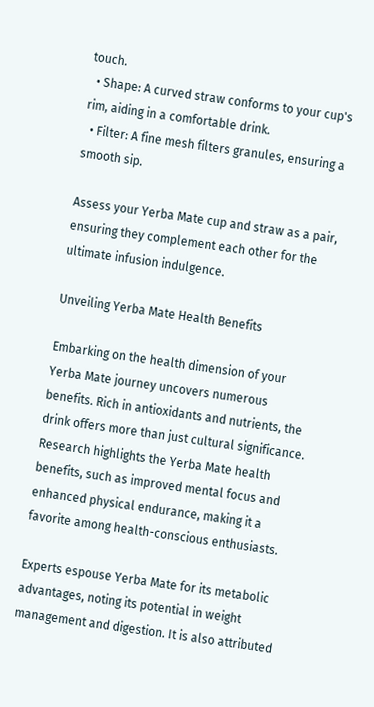touch.
  • Shape: A curved straw conforms to your cup's rim, aiding in a comfortable drink.
  • Filter: A fine mesh filters granules, ensuring a smooth sip.

Assess your Yerba Mate cup and straw as a pair, ensuring they complement each other for the ultimate infusion indulgence.

Unveiling Yerba Mate Health Benefits

Embarking on the health dimension of your Yerba Mate journey uncovers numerous benefits. Rich in antioxidants and nutrients, the drink offers more than just cultural significance. Research highlights the Yerba Mate health benefits, such as improved mental focus and enhanced physical endurance, making it a favorite among health-conscious enthusiasts.

Experts espouse Yerba Mate for its metabolic advantages, noting its potential in weight management and digestion. It is also attributed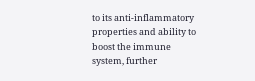to its anti-inflammatory properties and ability to boost the immune system, further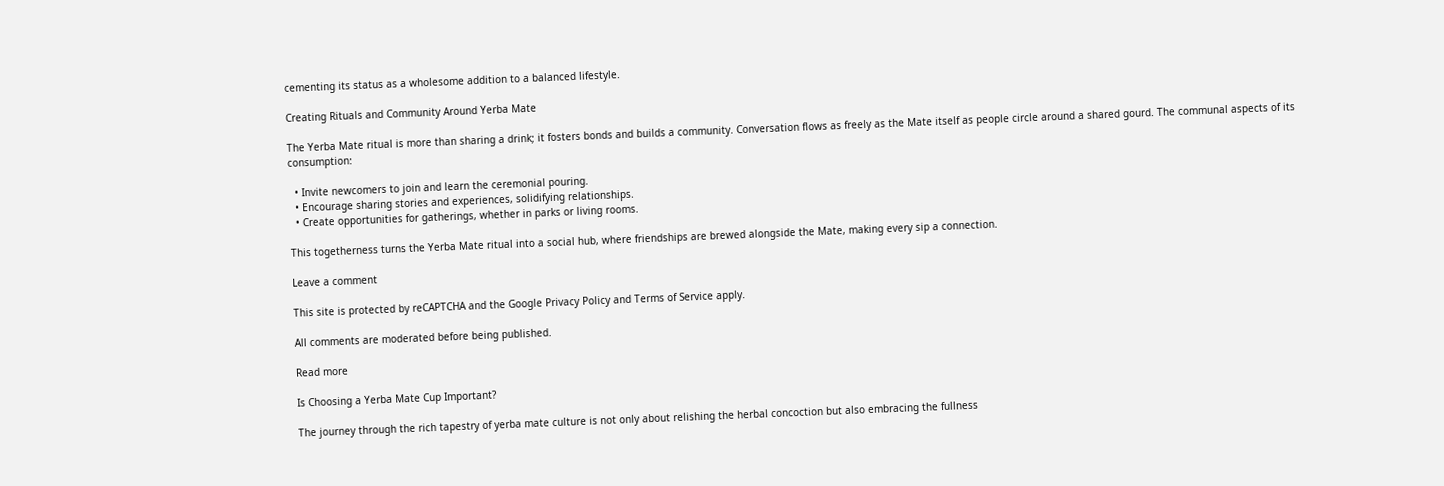cementing its status as a wholesome addition to a balanced lifestyle.

Creating Rituals and Community Around Yerba Mate

The Yerba Mate ritual is more than sharing a drink; it fosters bonds and builds a community. Conversation flows as freely as the Mate itself as people circle around a shared gourd. The communal aspects of its consumption:

  • Invite newcomers to join and learn the ceremonial pouring.
  • Encourage sharing stories and experiences, solidifying relationships.
  • Create opportunities for gatherings, whether in parks or living rooms.

This togetherness turns the Yerba Mate ritual into a social hub, where friendships are brewed alongside the Mate, making every sip a connection.

Leave a comment

This site is protected by reCAPTCHA and the Google Privacy Policy and Terms of Service apply.

All comments are moderated before being published.

Read more

Is Choosing a Yerba Mate Cup Important?

The journey through the rich tapestry of yerba mate culture is not only about relishing the herbal concoction but also embracing the fullness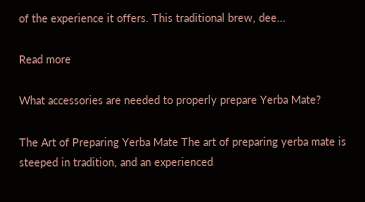of the experience it offers. This traditional brew, dee...

Read more

What accessories are needed to properly prepare Yerba Mate?

The Art of Preparing Yerba Mate The art of preparing yerba mate is steeped in tradition, and an experienced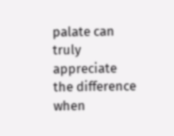palate can truly appreciate the difference when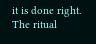it is done right. The ritual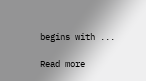begins with ...

Read more